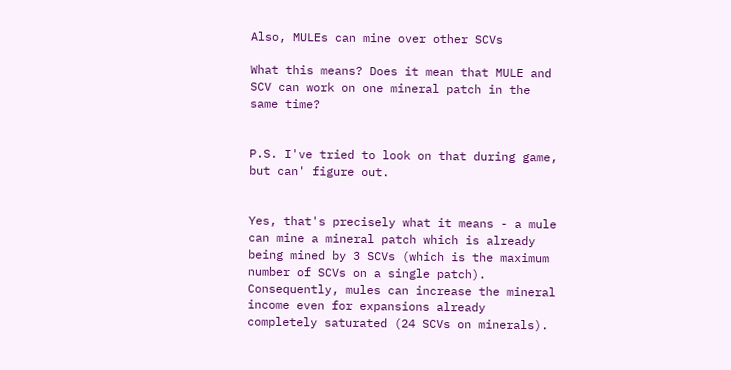Also, MULEs can mine over other SCVs

What this means? Does it mean that MULE and SCV can work on one mineral patch in the same time?


P.S. I've tried to look on that during game, but can' figure out.


Yes, that's precisely what it means - a mule can mine a mineral patch which is already being mined by 3 SCVs (which is the maximum number of SCVs on a single patch). Consequently, mules can increase the mineral income even for expansions already completely saturated (24 SCVs on minerals).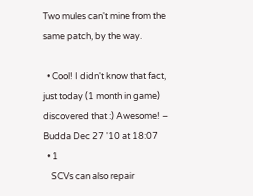Two mules can't mine from the same patch, by the way.

  • Cool! I didn't know that fact, just today (1 month in game) discovered that :) Awesome! – Budda Dec 27 '10 at 18:07
  • 1
    SCVs can also repair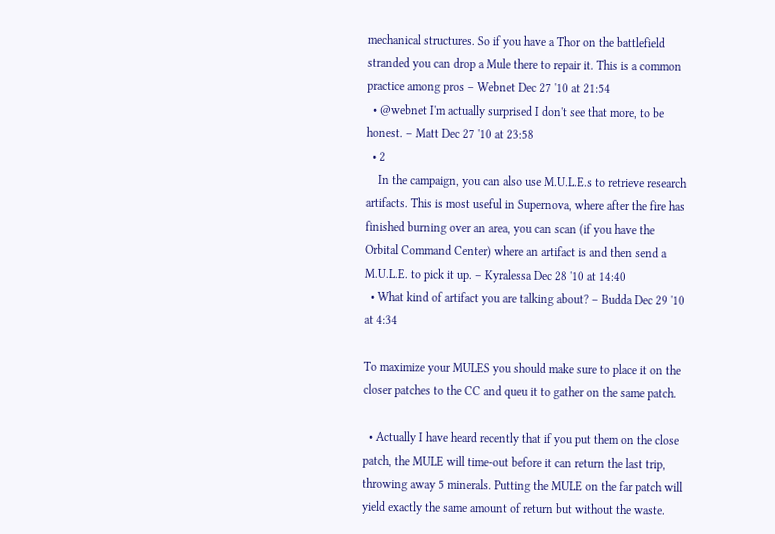mechanical structures. So if you have a Thor on the battlefield stranded you can drop a Mule there to repair it. This is a common practice among pros – Webnet Dec 27 '10 at 21:54
  • @webnet I'm actually surprised I don't see that more, to be honest. – Matt Dec 27 '10 at 23:58
  • 2
    In the campaign, you can also use M.U.L.E.s to retrieve research artifacts. This is most useful in Supernova, where after the fire has finished burning over an area, you can scan (if you have the Orbital Command Center) where an artifact is and then send a M.U.L.E. to pick it up. – Kyralessa Dec 28 '10 at 14:40
  • What kind of artifact you are talking about? – Budda Dec 29 '10 at 4:34

To maximize your MULES you should make sure to place it on the closer patches to the CC and queu it to gather on the same patch.

  • Actually I have heard recently that if you put them on the close patch, the MULE will time-out before it can return the last trip, throwing away 5 minerals. Putting the MULE on the far patch will yield exactly the same amount of return but without the waste.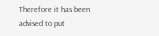Therefore it has been advised to put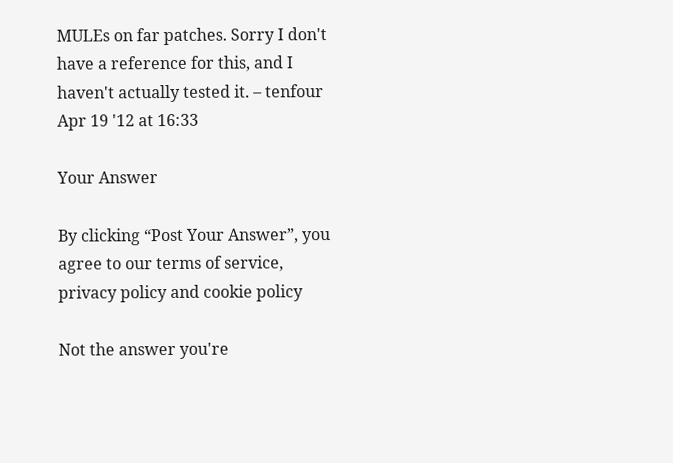MULEs on far patches. Sorry I don't have a reference for this, and I haven't actually tested it. – tenfour Apr 19 '12 at 16:33

Your Answer

By clicking “Post Your Answer”, you agree to our terms of service, privacy policy and cookie policy

Not the answer you're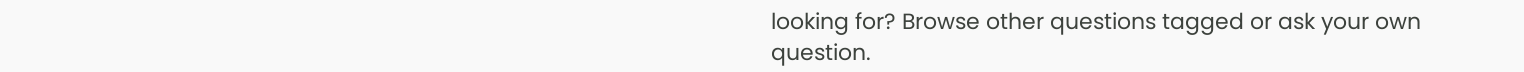looking for? Browse other questions tagged or ask your own question.